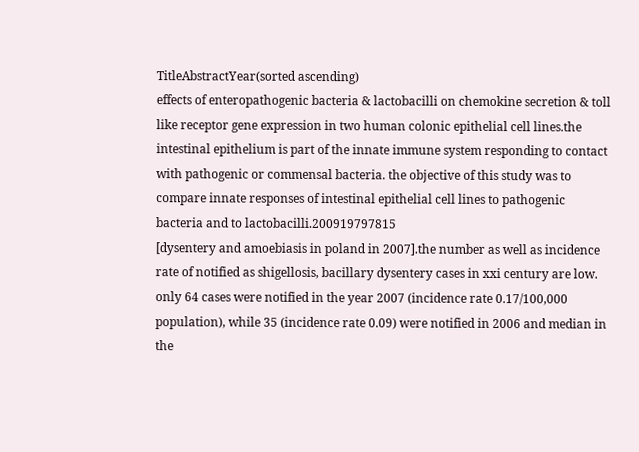TitleAbstractYear(sorted ascending)
effects of enteropathogenic bacteria & lactobacilli on chemokine secretion & toll like receptor gene expression in two human colonic epithelial cell lines.the intestinal epithelium is part of the innate immune system responding to contact with pathogenic or commensal bacteria. the objective of this study was to compare innate responses of intestinal epithelial cell lines to pathogenic bacteria and to lactobacilli.200919797815
[dysentery and amoebiasis in poland in 2007].the number as well as incidence rate of notified as shigellosis, bacillary dysentery cases in xxi century are low. only 64 cases were notified in the year 2007 (incidence rate 0.17/100,000 population), while 35 (incidence rate 0.09) were notified in 2006 and median in the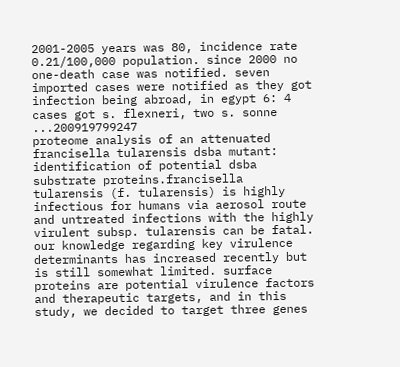2001-2005 years was 80, incidence rate 0.21/100,000 population. since 2000 no one-death case was notified. seven imported cases were notified as they got infection being abroad, in egypt 6: 4 cases got s. flexneri, two s. sonne ...200919799247
proteome analysis of an attenuated francisella tularensis dsba mutant: identification of potential dsba substrate proteins.francisella tularensis (f. tularensis) is highly infectious for humans via aerosol route and untreated infections with the highly virulent subsp. tularensis can be fatal. our knowledge regarding key virulence determinants has increased recently but is still somewhat limited. surface proteins are potential virulence factors and therapeutic targets, and in this study, we decided to target three genes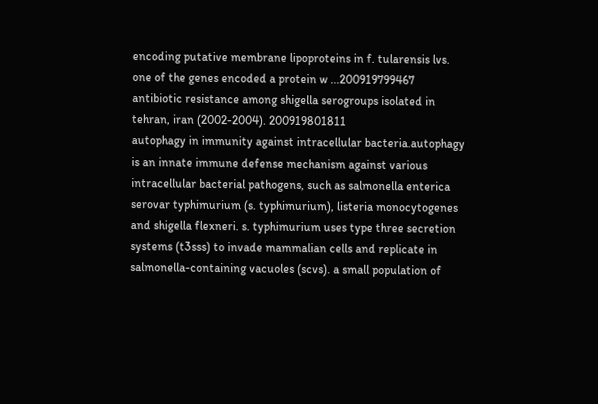encoding putative membrane lipoproteins in f. tularensis lvs. one of the genes encoded a protein w ...200919799467
antibiotic resistance among shigella serogroups isolated in tehran, iran (2002-2004). 200919801811
autophagy in immunity against intracellular bacteria.autophagy is an innate immune defense mechanism against various intracellular bacterial pathogens, such as salmonella enterica serovar typhimurium (s. typhimurium), listeria monocytogenes and shigella flexneri. s. typhimurium uses type three secretion systems (t3sss) to invade mammalian cells and replicate in salmonella-containing vacuoles (scvs). a small population of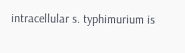intracellular s. typhimurium is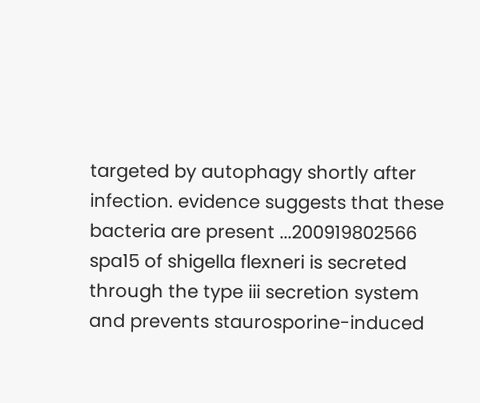targeted by autophagy shortly after infection. evidence suggests that these bacteria are present ...200919802566
spa15 of shigella flexneri is secreted through the type iii secretion system and prevents staurosporine-induced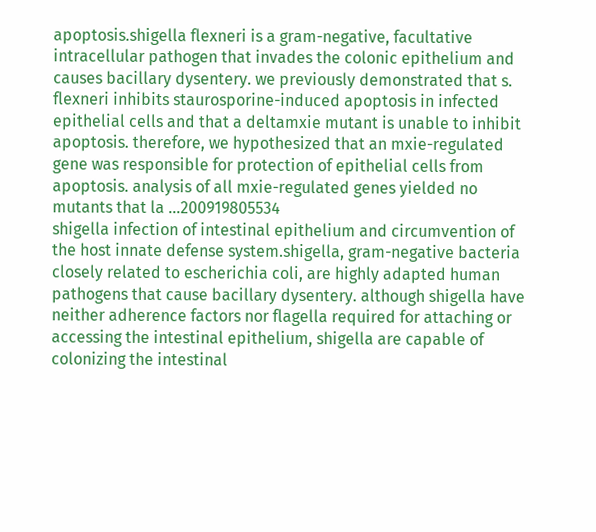apoptosis.shigella flexneri is a gram-negative, facultative intracellular pathogen that invades the colonic epithelium and causes bacillary dysentery. we previously demonstrated that s. flexneri inhibits staurosporine-induced apoptosis in infected epithelial cells and that a deltamxie mutant is unable to inhibit apoptosis. therefore, we hypothesized that an mxie-regulated gene was responsible for protection of epithelial cells from apoptosis. analysis of all mxie-regulated genes yielded no mutants that la ...200919805534
shigella infection of intestinal epithelium and circumvention of the host innate defense system.shigella, gram-negative bacteria closely related to escherichia coli, are highly adapted human pathogens that cause bacillary dysentery. although shigella have neither adherence factors nor flagella required for attaching or accessing the intestinal epithelium, shigella are capable of colonizing the intestinal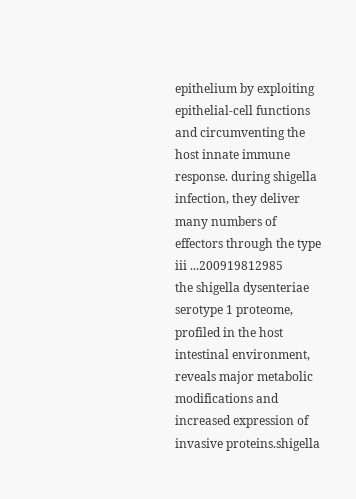epithelium by exploiting epithelial-cell functions and circumventing the host innate immune response. during shigella infection, they deliver many numbers of effectors through the type iii ...200919812985
the shigella dysenteriae serotype 1 proteome, profiled in the host intestinal environment, reveals major metabolic modifications and increased expression of invasive proteins.shigella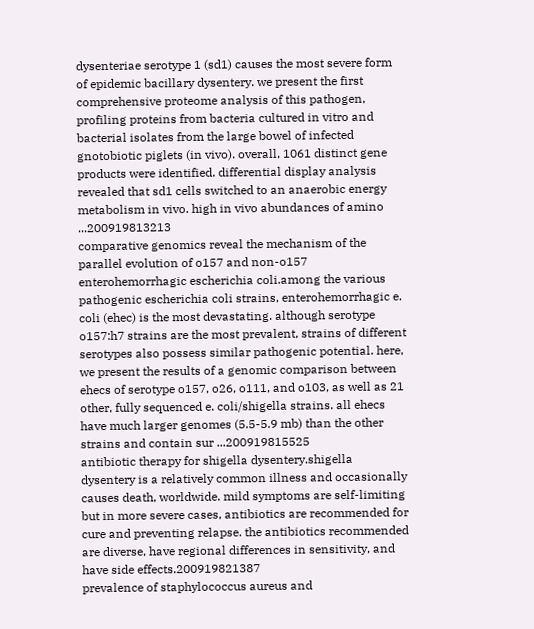dysenteriae serotype 1 (sd1) causes the most severe form of epidemic bacillary dysentery. we present the first comprehensive proteome analysis of this pathogen, profiling proteins from bacteria cultured in vitro and bacterial isolates from the large bowel of infected gnotobiotic piglets (in vivo). overall, 1061 distinct gene products were identified. differential display analysis revealed that sd1 cells switched to an anaerobic energy metabolism in vivo. high in vivo abundances of amino ...200919813213
comparative genomics reveal the mechanism of the parallel evolution of o157 and non-o157 enterohemorrhagic escherichia coli.among the various pathogenic escherichia coli strains, enterohemorrhagic e. coli (ehec) is the most devastating. although serotype o157:h7 strains are the most prevalent, strains of different serotypes also possess similar pathogenic potential. here, we present the results of a genomic comparison between ehecs of serotype o157, o26, o111, and o103, as well as 21 other, fully sequenced e. coli/shigella strains. all ehecs have much larger genomes (5.5-5.9 mb) than the other strains and contain sur ...200919815525
antibiotic therapy for shigella dysentery.shigella dysentery is a relatively common illness and occasionally causes death, worldwide. mild symptoms are self-limiting but in more severe cases, antibiotics are recommended for cure and preventing relapse. the antibiotics recommended are diverse, have regional differences in sensitivity, and have side effects.200919821387
prevalence of staphylococcus aureus and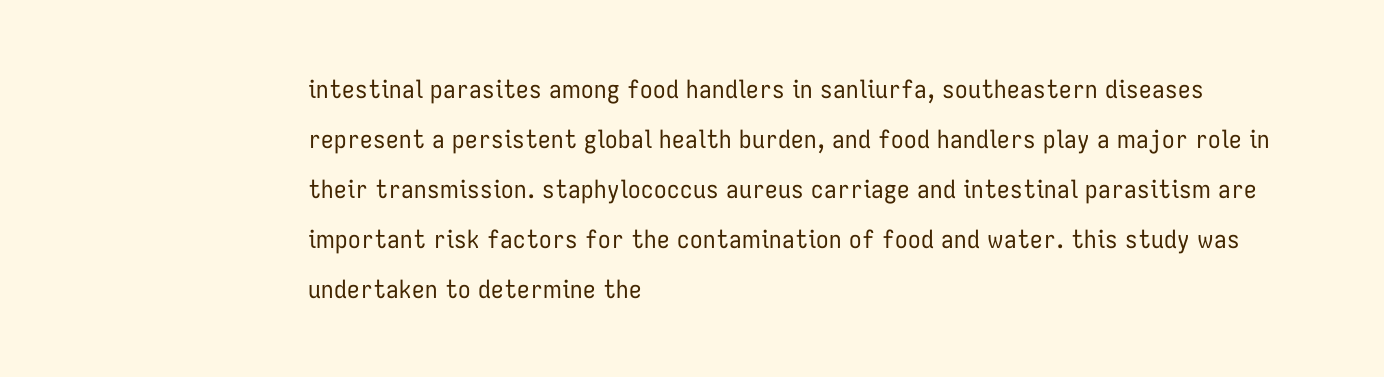intestinal parasites among food handlers in sanliurfa, southeastern diseases represent a persistent global health burden, and food handlers play a major role in their transmission. staphylococcus aureus carriage and intestinal parasitism are important risk factors for the contamination of food and water. this study was undertaken to determine the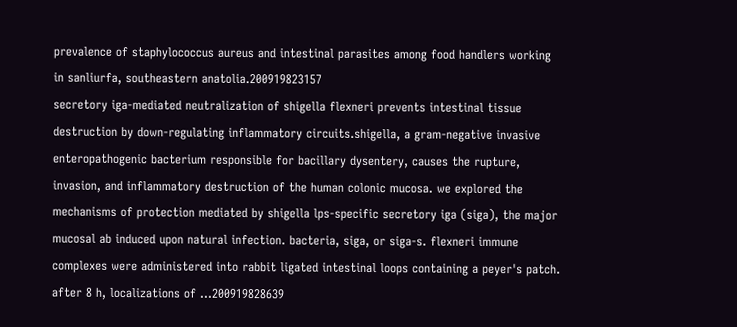prevalence of staphylococcus aureus and intestinal parasites among food handlers working in sanliurfa, southeastern anatolia.200919823157
secretory iga-mediated neutralization of shigella flexneri prevents intestinal tissue destruction by down-regulating inflammatory circuits.shigella, a gram-negative invasive enteropathogenic bacterium responsible for bacillary dysentery, causes the rupture, invasion, and inflammatory destruction of the human colonic mucosa. we explored the mechanisms of protection mediated by shigella lps-specific secretory iga (siga), the major mucosal ab induced upon natural infection. bacteria, siga, or siga-s. flexneri immune complexes were administered into rabbit ligated intestinal loops containing a peyer's patch. after 8 h, localizations of ...200919828639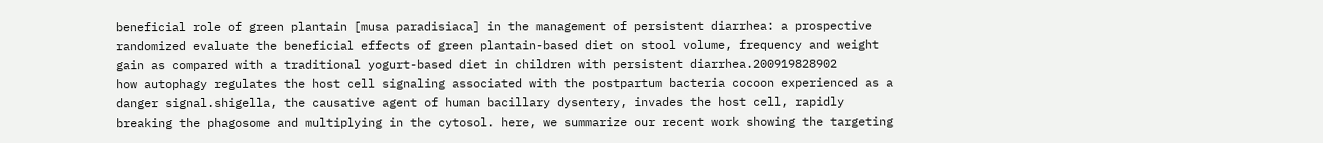beneficial role of green plantain [musa paradisiaca] in the management of persistent diarrhea: a prospective randomized evaluate the beneficial effects of green plantain-based diet on stool volume, frequency and weight gain as compared with a traditional yogurt-based diet in children with persistent diarrhea.200919828902
how autophagy regulates the host cell signaling associated with the postpartum bacteria cocoon experienced as a danger signal.shigella, the causative agent of human bacillary dysentery, invades the host cell, rapidly breaking the phagosome and multiplying in the cytosol. here, we summarize our recent work showing the targeting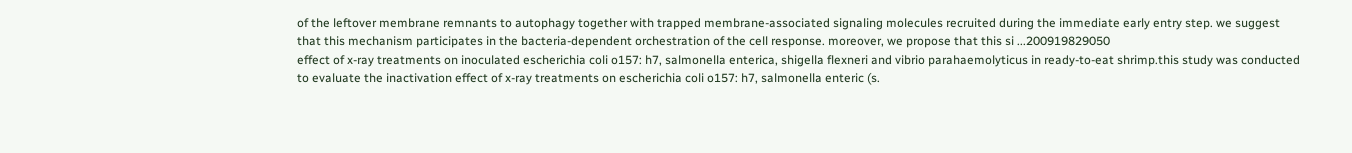of the leftover membrane remnants to autophagy together with trapped membrane-associated signaling molecules recruited during the immediate early entry step. we suggest that this mechanism participates in the bacteria-dependent orchestration of the cell response. moreover, we propose that this si ...200919829050
effect of x-ray treatments on inoculated escherichia coli o157: h7, salmonella enterica, shigella flexneri and vibrio parahaemolyticus in ready-to-eat shrimp.this study was conducted to evaluate the inactivation effect of x-ray treatments on escherichia coli o157: h7, salmonella enteric (s.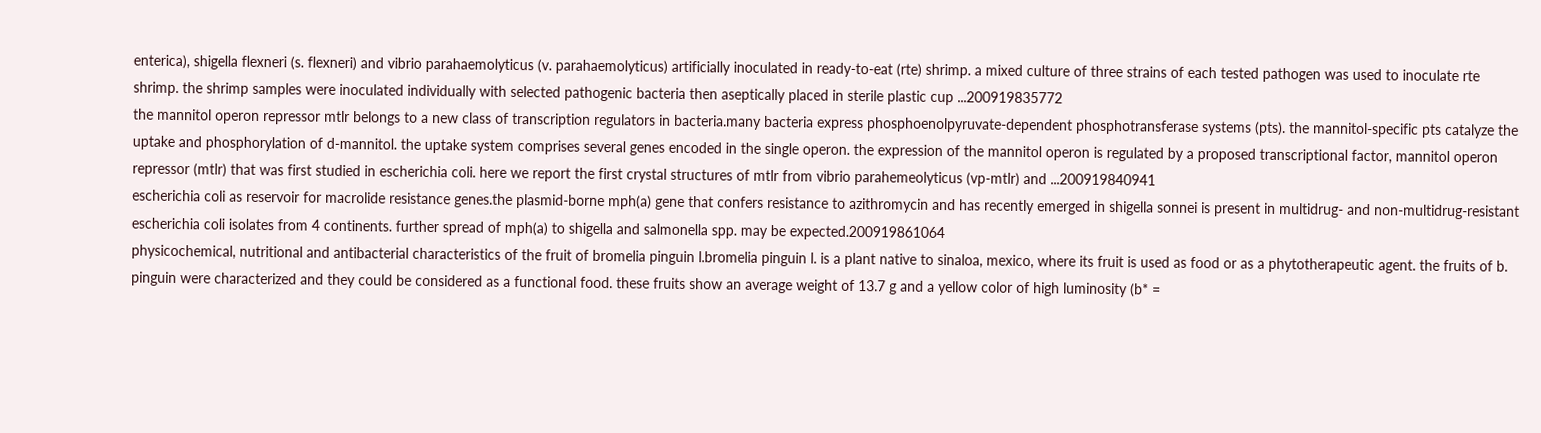enterica), shigella flexneri (s. flexneri) and vibrio parahaemolyticus (v. parahaemolyticus) artificially inoculated in ready-to-eat (rte) shrimp. a mixed culture of three strains of each tested pathogen was used to inoculate rte shrimp. the shrimp samples were inoculated individually with selected pathogenic bacteria then aseptically placed in sterile plastic cup ...200919835772
the mannitol operon repressor mtlr belongs to a new class of transcription regulators in bacteria.many bacteria express phosphoenolpyruvate-dependent phosphotransferase systems (pts). the mannitol-specific pts catalyze the uptake and phosphorylation of d-mannitol. the uptake system comprises several genes encoded in the single operon. the expression of the mannitol operon is regulated by a proposed transcriptional factor, mannitol operon repressor (mtlr) that was first studied in escherichia coli. here we report the first crystal structures of mtlr from vibrio parahemeolyticus (vp-mtlr) and ...200919840941
escherichia coli as reservoir for macrolide resistance genes.the plasmid-borne mph(a) gene that confers resistance to azithromycin and has recently emerged in shigella sonnei is present in multidrug- and non-multidrug-resistant escherichia coli isolates from 4 continents. further spread of mph(a) to shigella and salmonella spp. may be expected.200919861064
physicochemical, nutritional and antibacterial characteristics of the fruit of bromelia pinguin l.bromelia pinguin l. is a plant native to sinaloa, mexico, where its fruit is used as food or as a phytotherapeutic agent. the fruits of b. pinguin were characterized and they could be considered as a functional food. these fruits show an average weight of 13.7 g and a yellow color of high luminosity (b* =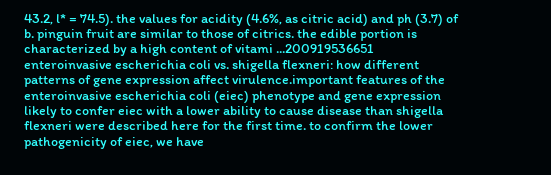43.2, l* = 74.5). the values for acidity (4.6%, as citric acid) and ph (3.7) of b. pinguin fruit are similar to those of citrics. the edible portion is characterized by a high content of vitami ...200919536651
enteroinvasive escherichia coli vs. shigella flexneri: how different patterns of gene expression affect virulence.important features of the enteroinvasive escherichia coli (eiec) phenotype and gene expression likely to confer eiec with a lower ability to cause disease than shigella flexneri were described here for the first time. to confirm the lower pathogenicity of eiec, we have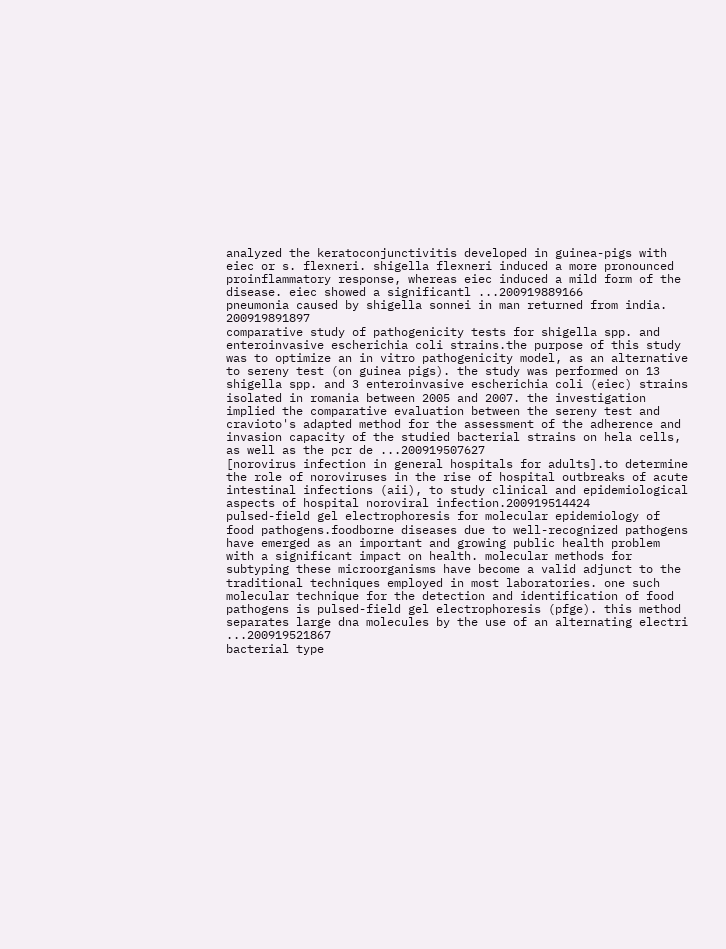analyzed the keratoconjunctivitis developed in guinea-pigs with eiec or s. flexneri. shigella flexneri induced a more pronounced proinflammatory response, whereas eiec induced a mild form of the disease. eiec showed a significantl ...200919889166
pneumonia caused by shigella sonnei in man returned from india. 200919891897
comparative study of pathogenicity tests for shigella spp. and enteroinvasive escherichia coli strains.the purpose of this study was to optimize an in vitro pathogenicity model, as an alternative to sereny test (on guinea pigs). the study was performed on 13 shigella spp. and 3 enteroinvasive escherichia coli (eiec) strains isolated in romania between 2005 and 2007. the investigation implied the comparative evaluation between the sereny test and cravioto's adapted method for the assessment of the adherence and invasion capacity of the studied bacterial strains on hela cells, as well as the pcr de ...200919507627
[norovirus infection in general hospitals for adults].to determine the role of noroviruses in the rise of hospital outbreaks of acute intestinal infections (aii), to study clinical and epidemiological aspects of hospital noroviral infection.200919514424
pulsed-field gel electrophoresis for molecular epidemiology of food pathogens.foodborne diseases due to well-recognized pathogens have emerged as an important and growing public health problem with a significant impact on health. molecular methods for subtyping these microorganisms have become a valid adjunct to the traditional techniques employed in most laboratories. one such molecular technique for the detection and identification of food pathogens is pulsed-field gel electrophoresis (pfge). this method separates large dna molecules by the use of an alternating electri ...200919521867
bacterial type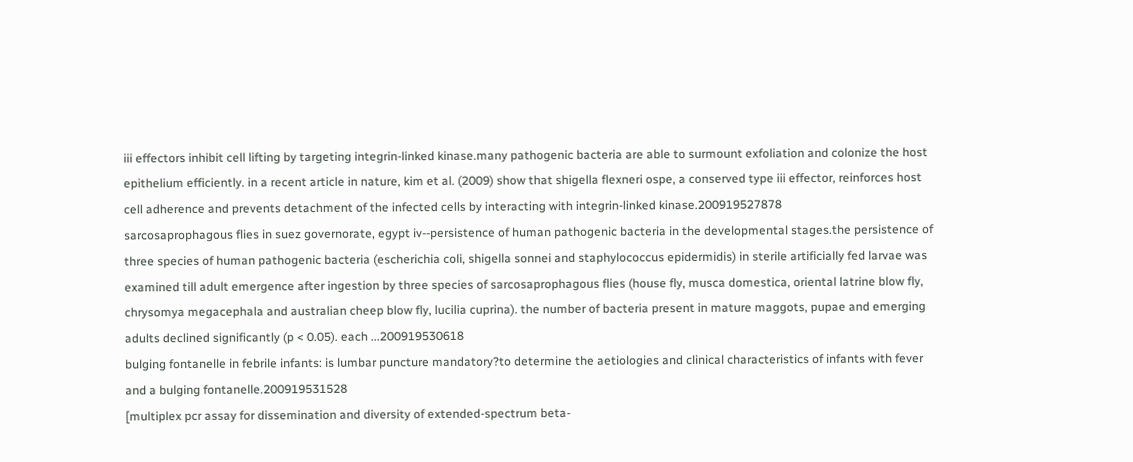iii effectors inhibit cell lifting by targeting integrin-linked kinase.many pathogenic bacteria are able to surmount exfoliation and colonize the host epithelium efficiently. in a recent article in nature, kim et al. (2009) show that shigella flexneri ospe, a conserved type iii effector, reinforces host cell adherence and prevents detachment of the infected cells by interacting with integrin-linked kinase.200919527878
sarcosaprophagous flies in suez governorate, egypt iv--persistence of human pathogenic bacteria in the developmental stages.the persistence of three species of human pathogenic bacteria (escherichia coli, shigella sonnei and staphylococcus epidermidis) in sterile artificially fed larvae was examined till adult emergence after ingestion by three species of sarcosaprophagous flies (house fly, musca domestica, oriental latrine blow fly, chrysomya megacephala and australian cheep blow fly, lucilia cuprina). the number of bacteria present in mature maggots, pupae and emerging adults declined significantly (p < 0.05). each ...200919530618
bulging fontanelle in febrile infants: is lumbar puncture mandatory?to determine the aetiologies and clinical characteristics of infants with fever and a bulging fontanelle.200919531528
[multiplex pcr assay for dissemination and diversity of extended-spectrum beta-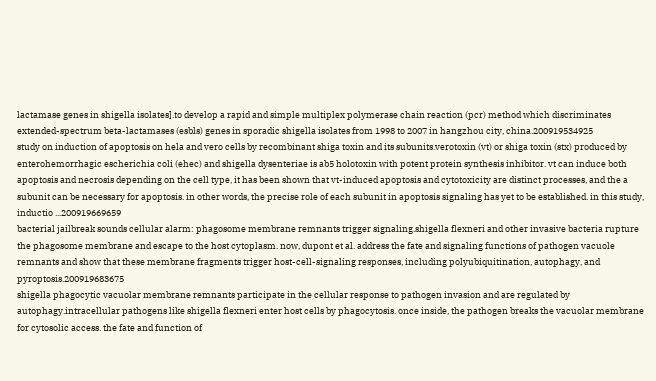lactamase genes in shigella isolates].to develop a rapid and simple multiplex polymerase chain reaction (pcr) method which discriminates extended-spectrum beta-lactamases (esbls) genes in sporadic shigella isolates from 1998 to 2007 in hangzhou city, china.200919534925
study on induction of apoptosis on hela and vero cells by recombinant shiga toxin and its subunits.verotoxin (vt) or shiga toxin (stx) produced by enterohemorrhagic escherichia coli (ehec) and shigella dysenteriae is ab5 holotoxin with potent protein synthesis inhibitor. vt can induce both apoptosis and necrosis depending on the cell type, it has been shown that vt-induced apoptosis and cytotoxicity are distinct processes, and the a subunit can be necessary for apoptosis. in other words, the precise role of each subunit in apoptosis signaling has yet to be established. in this study, inductio ...200919669659
bacterial jailbreak sounds cellular alarm: phagosome membrane remnants trigger signaling.shigella flexneri and other invasive bacteria rupture the phagosome membrane and escape to the host cytoplasm. now, dupont et al. address the fate and signaling functions of pathogen vacuole remnants and show that these membrane fragments trigger host-cell-signaling responses, including polyubiquitination, autophagy, and pyroptosis.200919683675
shigella phagocytic vacuolar membrane remnants participate in the cellular response to pathogen invasion and are regulated by autophagy.intracellular pathogens like shigella flexneri enter host cells by phagocytosis. once inside, the pathogen breaks the vacuolar membrane for cytosolic access. the fate and function of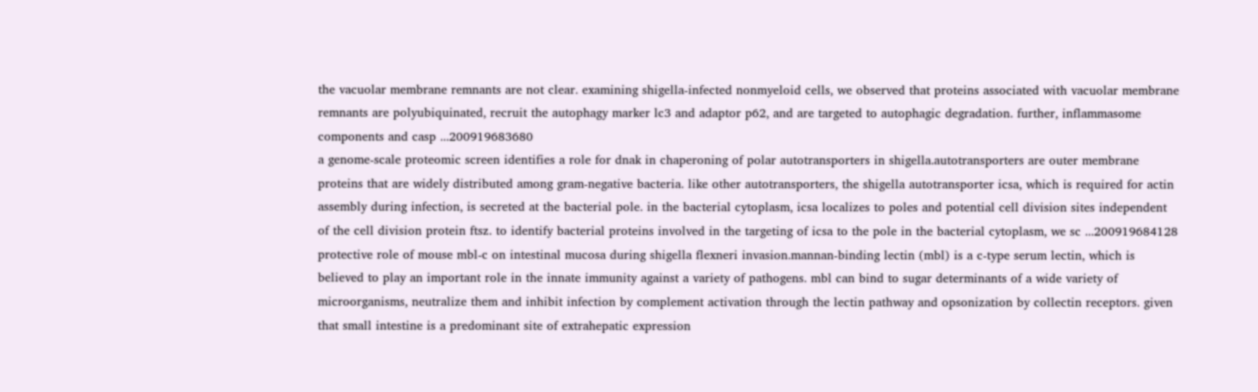the vacuolar membrane remnants are not clear. examining shigella-infected nonmyeloid cells, we observed that proteins associated with vacuolar membrane remnants are polyubiquinated, recruit the autophagy marker lc3 and adaptor p62, and are targeted to autophagic degradation. further, inflammasome components and casp ...200919683680
a genome-scale proteomic screen identifies a role for dnak in chaperoning of polar autotransporters in shigella.autotransporters are outer membrane proteins that are widely distributed among gram-negative bacteria. like other autotransporters, the shigella autotransporter icsa, which is required for actin assembly during infection, is secreted at the bacterial pole. in the bacterial cytoplasm, icsa localizes to poles and potential cell division sites independent of the cell division protein ftsz. to identify bacterial proteins involved in the targeting of icsa to the pole in the bacterial cytoplasm, we sc ...200919684128
protective role of mouse mbl-c on intestinal mucosa during shigella flexneri invasion.mannan-binding lectin (mbl) is a c-type serum lectin, which is believed to play an important role in the innate immunity against a variety of pathogens. mbl can bind to sugar determinants of a wide variety of microorganisms, neutralize them and inhibit infection by complement activation through the lectin pathway and opsonization by collectin receptors. given that small intestine is a predominant site of extrahepatic expression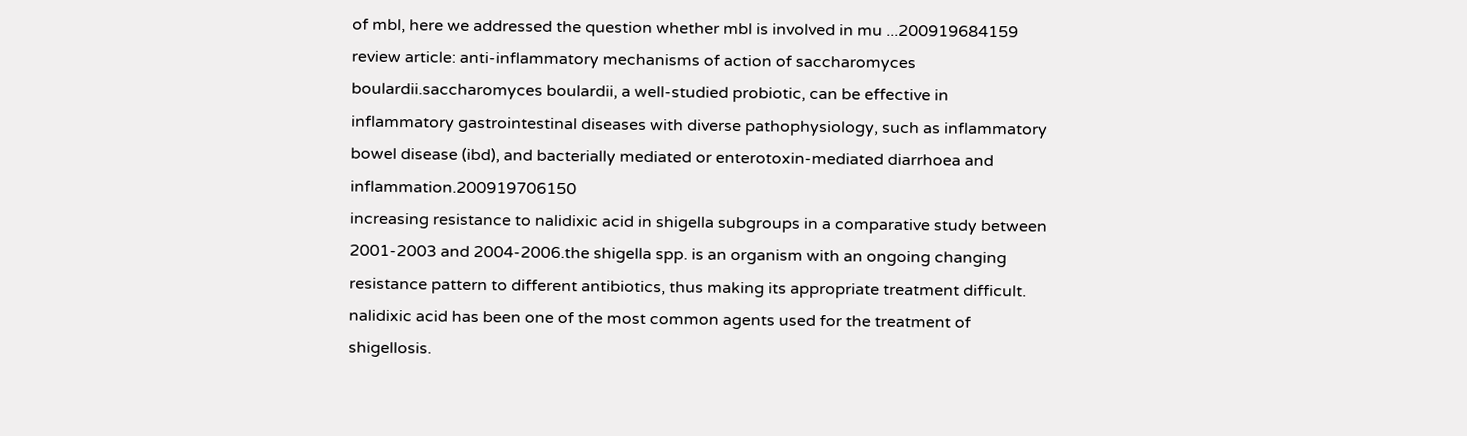of mbl, here we addressed the question whether mbl is involved in mu ...200919684159
review article: anti-inflammatory mechanisms of action of saccharomyces boulardii.saccharomyces boulardii, a well-studied probiotic, can be effective in inflammatory gastrointestinal diseases with diverse pathophysiology, such as inflammatory bowel disease (ibd), and bacterially mediated or enterotoxin-mediated diarrhoea and inflammation.200919706150
increasing resistance to nalidixic acid in shigella subgroups in a comparative study between 2001-2003 and 2004-2006.the shigella spp. is an organism with an ongoing changing resistance pattern to different antibiotics, thus making its appropriate treatment difficult. nalidixic acid has been one of the most common agents used for the treatment of shigellosis.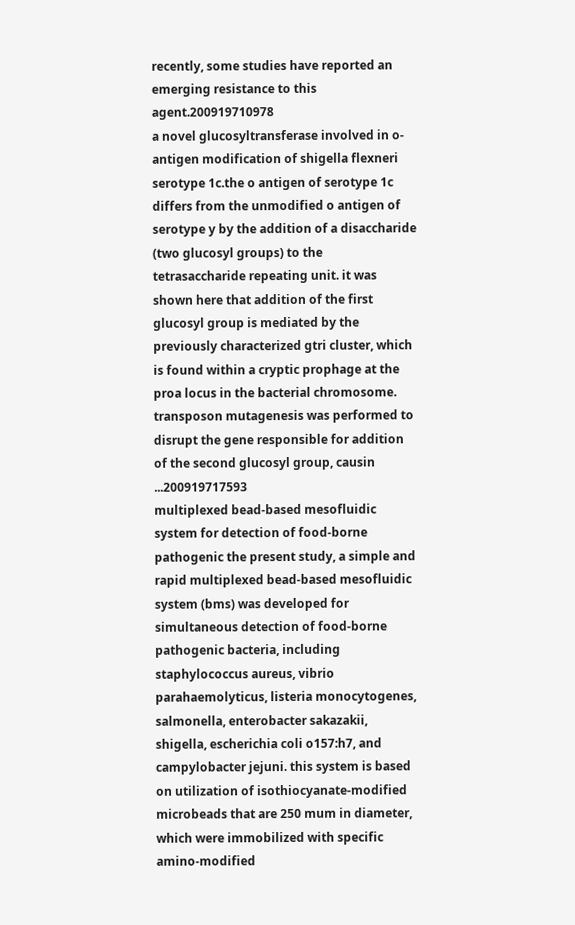recently, some studies have reported an emerging resistance to this agent.200919710978
a novel glucosyltransferase involved in o-antigen modification of shigella flexneri serotype 1c.the o antigen of serotype 1c differs from the unmodified o antigen of serotype y by the addition of a disaccharide (two glucosyl groups) to the tetrasaccharide repeating unit. it was shown here that addition of the first glucosyl group is mediated by the previously characterized gtri cluster, which is found within a cryptic prophage at the proa locus in the bacterial chromosome. transposon mutagenesis was performed to disrupt the gene responsible for addition of the second glucosyl group, causin ...200919717593
multiplexed bead-based mesofluidic system for detection of food-borne pathogenic the present study, a simple and rapid multiplexed bead-based mesofluidic system (bms) was developed for simultaneous detection of food-borne pathogenic bacteria, including staphylococcus aureus, vibrio parahaemolyticus, listeria monocytogenes, salmonella, enterobacter sakazakii, shigella, escherichia coli o157:h7, and campylobacter jejuni. this system is based on utilization of isothiocyanate-modified microbeads that are 250 mum in diameter, which were immobilized with specific amino-modified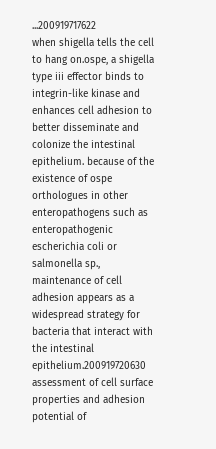...200919717622
when shigella tells the cell to hang on.ospe, a shigella type iii effector binds to integrin-like kinase and enhances cell adhesion to better disseminate and colonize the intestinal epithelium. because of the existence of ospe orthologues in other enteropathogens such as enteropathogenic escherichia coli or salmonella sp., maintenance of cell adhesion appears as a widespread strategy for bacteria that interact with the intestinal epithelium.200919720630
assessment of cell surface properties and adhesion potential of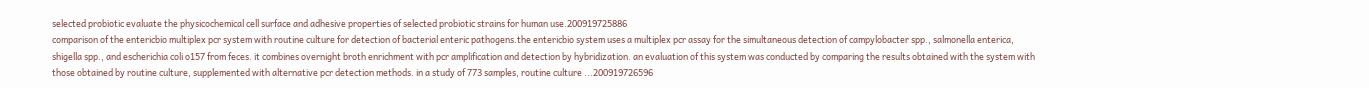selected probiotic evaluate the physicochemical cell surface and adhesive properties of selected probiotic strains for human use.200919725886
comparison of the entericbio multiplex pcr system with routine culture for detection of bacterial enteric pathogens.the entericbio system uses a multiplex pcr assay for the simultaneous detection of campylobacter spp., salmonella enterica, shigella spp., and escherichia coli o157 from feces. it combines overnight broth enrichment with pcr amplification and detection by hybridization. an evaluation of this system was conducted by comparing the results obtained with the system with those obtained by routine culture, supplemented with alternative pcr detection methods. in a study of 773 samples, routine culture ...200919726596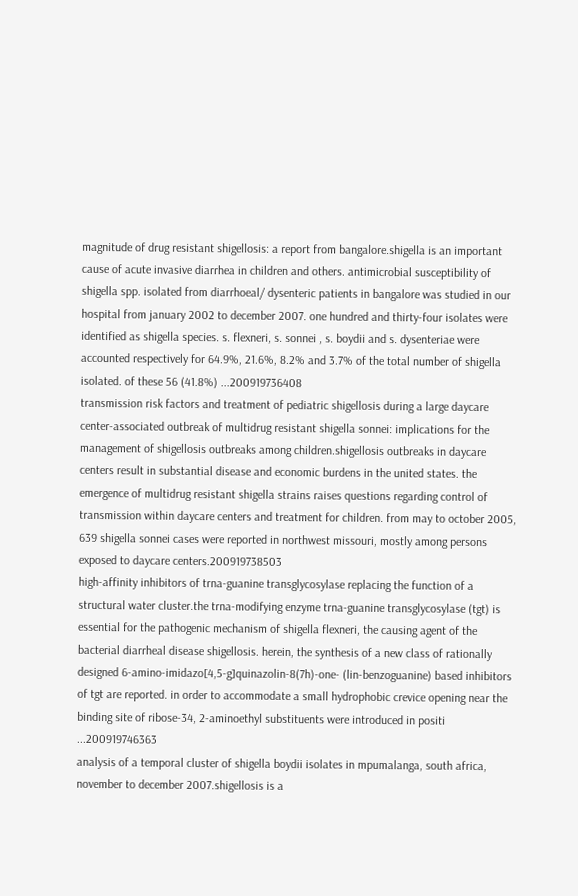magnitude of drug resistant shigellosis: a report from bangalore.shigella is an important cause of acute invasive diarrhea in children and others. antimicrobial susceptibility of shigella spp. isolated from diarrhoeal/ dysenteric patients in bangalore was studied in our hospital from january 2002 to december 2007. one hundred and thirty-four isolates were identified as shigella species. s. flexneri, s. sonnei , s. boydii and s. dysenteriae were accounted respectively for 64.9%, 21.6%, 8.2% and 3.7% of the total number of shigella isolated. of these 56 (41.8%) ...200919736408
transmission risk factors and treatment of pediatric shigellosis during a large daycare center-associated outbreak of multidrug resistant shigella sonnei: implications for the management of shigellosis outbreaks among children.shigellosis outbreaks in daycare centers result in substantial disease and economic burdens in the united states. the emergence of multidrug resistant shigella strains raises questions regarding control of transmission within daycare centers and treatment for children. from may to october 2005, 639 shigella sonnei cases were reported in northwest missouri, mostly among persons exposed to daycare centers.200919738503
high-affinity inhibitors of trna-guanine transglycosylase replacing the function of a structural water cluster.the trna-modifying enzyme trna-guanine transglycosylase (tgt) is essential for the pathogenic mechanism of shigella flexneri, the causing agent of the bacterial diarrheal disease shigellosis. herein, the synthesis of a new class of rationally designed 6-amino-imidazo[4,5-g]quinazolin-8(7h)-one- (lin-benzoguanine) based inhibitors of tgt are reported. in order to accommodate a small hydrophobic crevice opening near the binding site of ribose-34, 2-aminoethyl substituents were introduced in positi ...200919746363
analysis of a temporal cluster of shigella boydii isolates in mpumalanga, south africa, november to december 2007.shigellosis is a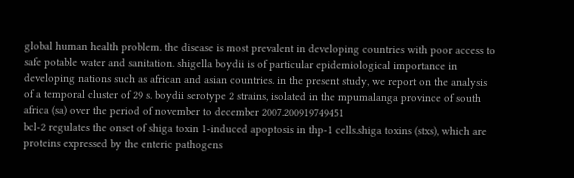global human health problem. the disease is most prevalent in developing countries with poor access to safe potable water and sanitation. shigella boydii is of particular epidemiological importance in developing nations such as african and asian countries. in the present study, we report on the analysis of a temporal cluster of 29 s. boydii serotype 2 strains, isolated in the mpumalanga province of south africa (sa) over the period of november to december 2007.200919749451
bcl-2 regulates the onset of shiga toxin 1-induced apoptosis in thp-1 cells.shiga toxins (stxs), which are proteins expressed by the enteric pathogens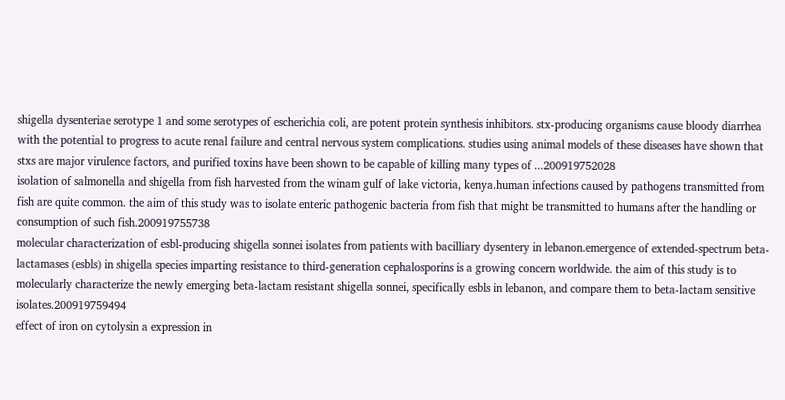shigella dysenteriae serotype 1 and some serotypes of escherichia coli, are potent protein synthesis inhibitors. stx-producing organisms cause bloody diarrhea with the potential to progress to acute renal failure and central nervous system complications. studies using animal models of these diseases have shown that stxs are major virulence factors, and purified toxins have been shown to be capable of killing many types of ...200919752028
isolation of salmonella and shigella from fish harvested from the winam gulf of lake victoria, kenya.human infections caused by pathogens transmitted from fish are quite common. the aim of this study was to isolate enteric pathogenic bacteria from fish that might be transmitted to humans after the handling or consumption of such fish.200919755738
molecular characterization of esbl-producing shigella sonnei isolates from patients with bacilliary dysentery in lebanon.emergence of extended-spectrum beta-lactamases (esbls) in shigella species imparting resistance to third-generation cephalosporins is a growing concern worldwide. the aim of this study is to molecularly characterize the newly emerging beta-lactam resistant shigella sonnei, specifically esbls in lebanon, and compare them to beta-lactam sensitive isolates.200919759494
effect of iron on cytolysin a expression in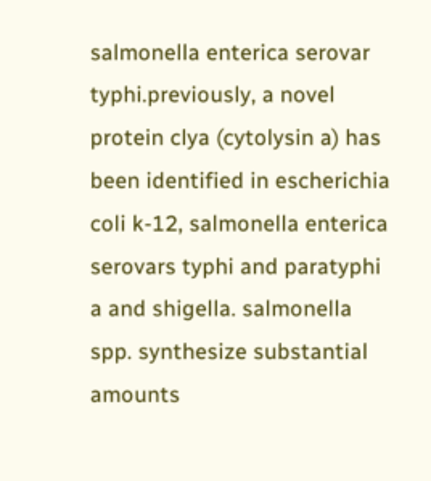salmonella enterica serovar typhi.previously, a novel protein clya (cytolysin a) has been identified in escherichia coli k-12, salmonella enterica serovars typhi and paratyphi a and shigella. salmonella spp. synthesize substantial amounts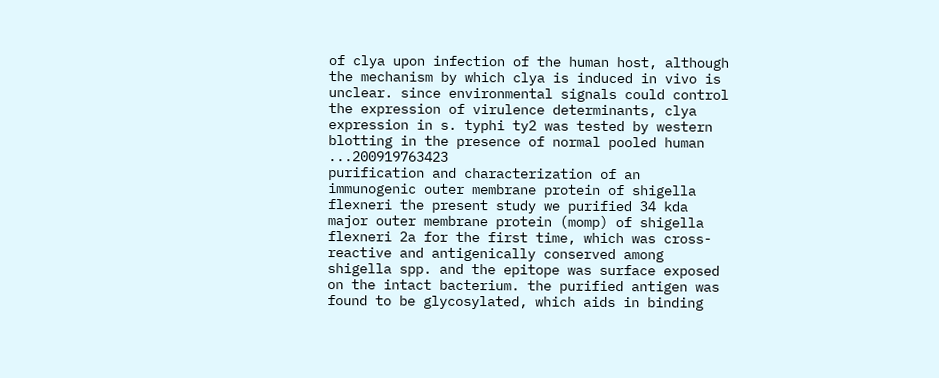of clya upon infection of the human host, although the mechanism by which clya is induced in vivo is unclear. since environmental signals could control the expression of virulence determinants, clya expression in s. typhi ty2 was tested by western blotting in the presence of normal pooled human ...200919763423
purification and characterization of an immunogenic outer membrane protein of shigella flexneri the present study we purified 34 kda major outer membrane protein (momp) of shigella flexneri 2a for the first time, which was cross-reactive and antigenically conserved among shigella spp. and the epitope was surface exposed on the intact bacterium. the purified antigen was found to be glycosylated, which aids in binding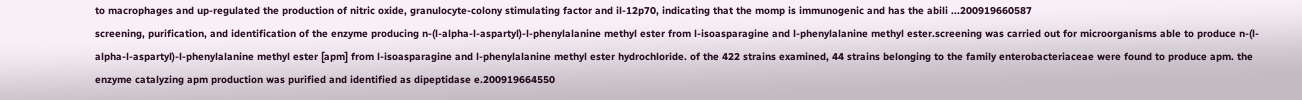to macrophages and up-regulated the production of nitric oxide, granulocyte-colony stimulating factor and il-12p70, indicating that the momp is immunogenic and has the abili ...200919660587
screening, purification, and identification of the enzyme producing n-(l-alpha-l-aspartyl)-l-phenylalanine methyl ester from l-isoasparagine and l-phenylalanine methyl ester.screening was carried out for microorganisms able to produce n-(l-alpha-l-aspartyl)-l-phenylalanine methyl ester [apm] from l-isoasparagine and l-phenylalanine methyl ester hydrochloride. of the 422 strains examined, 44 strains belonging to the family enterobacteriaceae were found to produce apm. the enzyme catalyzing apm production was purified and identified as dipeptidase e.200919664550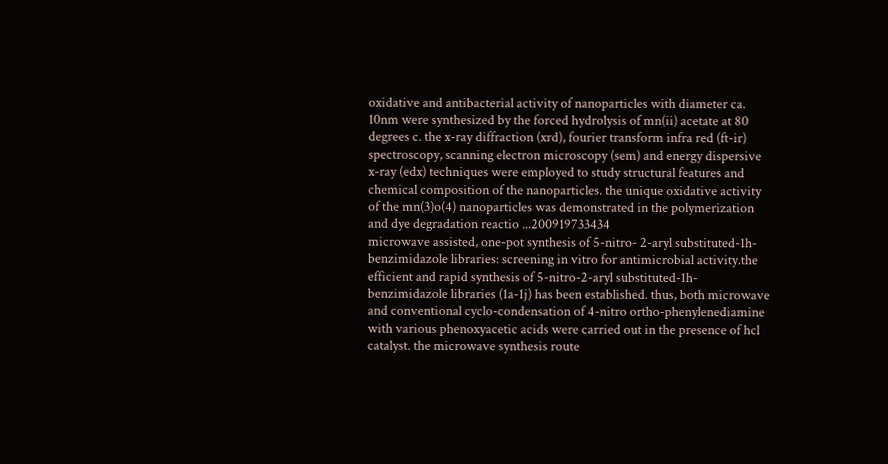oxidative and antibacterial activity of nanoparticles with diameter ca. 10nm were synthesized by the forced hydrolysis of mn(ii) acetate at 80 degrees c. the x-ray diffraction (xrd), fourier transform infra red (ft-ir) spectroscopy, scanning electron microscopy (sem) and energy dispersive x-ray (edx) techniques were employed to study structural features and chemical composition of the nanoparticles. the unique oxidative activity of the mn(3)o(4) nanoparticles was demonstrated in the polymerization and dye degradation reactio ...200919733434
microwave assisted, one-pot synthesis of 5-nitro- 2-aryl substituted-1h-benzimidazole libraries: screening in vitro for antimicrobial activity.the efficient and rapid synthesis of 5-nitro-2-aryl substituted-1h-benzimidazole libraries (1a-1j) has been established. thus, both microwave and conventional cyclo-condensation of 4-nitro ortho-phenylenediamine with various phenoxyacetic acids were carried out in the presence of hcl catalyst. the microwave synthesis route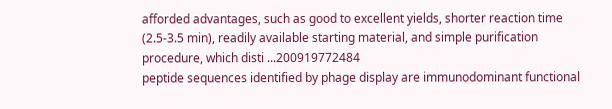afforded advantages, such as good to excellent yields, shorter reaction time (2.5-3.5 min), readily available starting material, and simple purification procedure, which disti ...200919772484
peptide sequences identified by phage display are immunodominant functional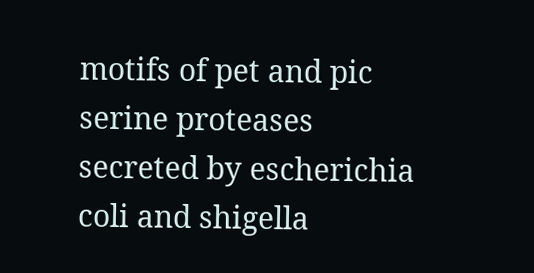motifs of pet and pic serine proteases secreted by escherichia coli and shigella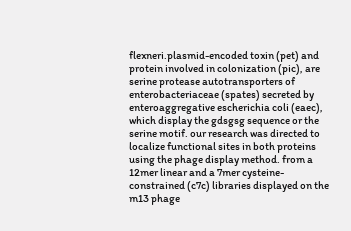flexneri.plasmid-encoded toxin (pet) and protein involved in colonization (pic), are serine protease autotransporters of enterobacteriaceae (spates) secreted by enteroaggregative escherichia coli (eaec), which display the gdsgsg sequence or the serine motif. our research was directed to localize functional sites in both proteins using the phage display method. from a 12mer linear and a 7mer cysteine-constrained (c7c) libraries displayed on the m13 phage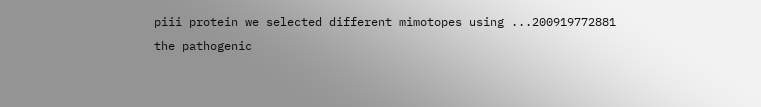piii protein we selected different mimotopes using ...200919772881
the pathogenic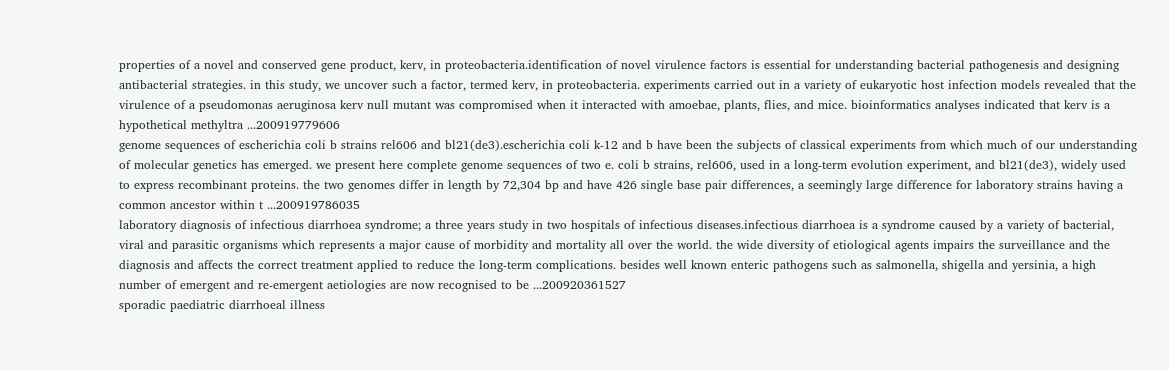properties of a novel and conserved gene product, kerv, in proteobacteria.identification of novel virulence factors is essential for understanding bacterial pathogenesis and designing antibacterial strategies. in this study, we uncover such a factor, termed kerv, in proteobacteria. experiments carried out in a variety of eukaryotic host infection models revealed that the virulence of a pseudomonas aeruginosa kerv null mutant was compromised when it interacted with amoebae, plants, flies, and mice. bioinformatics analyses indicated that kerv is a hypothetical methyltra ...200919779606
genome sequences of escherichia coli b strains rel606 and bl21(de3).escherichia coli k-12 and b have been the subjects of classical experiments from which much of our understanding of molecular genetics has emerged. we present here complete genome sequences of two e. coli b strains, rel606, used in a long-term evolution experiment, and bl21(de3), widely used to express recombinant proteins. the two genomes differ in length by 72,304 bp and have 426 single base pair differences, a seemingly large difference for laboratory strains having a common ancestor within t ...200919786035
laboratory diagnosis of infectious diarrhoea syndrome; a three years study in two hospitals of infectious diseases.infectious diarrhoea is a syndrome caused by a variety of bacterial, viral and parasitic organisms which represents a major cause of morbidity and mortality all over the world. the wide diversity of etiological agents impairs the surveillance and the diagnosis and affects the correct treatment applied to reduce the long-term complications. besides well known enteric pathogens such as salmonella, shigella and yersinia, a high number of emergent and re-emergent aetiologies are now recognised to be ...200920361527
sporadic paediatric diarrhoeal illness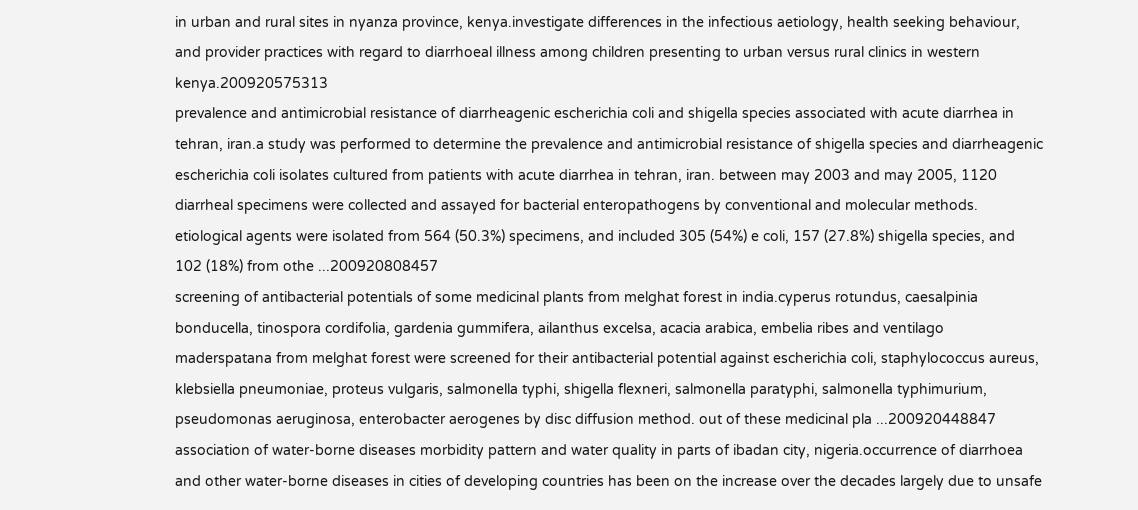in urban and rural sites in nyanza province, kenya.investigate differences in the infectious aetiology, health seeking behaviour, and provider practices with regard to diarrhoeal illness among children presenting to urban versus rural clinics in western kenya.200920575313
prevalence and antimicrobial resistance of diarrheagenic escherichia coli and shigella species associated with acute diarrhea in tehran, iran.a study was performed to determine the prevalence and antimicrobial resistance of shigella species and diarrheagenic escherichia coli isolates cultured from patients with acute diarrhea in tehran, iran. between may 2003 and may 2005, 1120 diarrheal specimens were collected and assayed for bacterial enteropathogens by conventional and molecular methods. etiological agents were isolated from 564 (50.3%) specimens, and included 305 (54%) e coli, 157 (27.8%) shigella species, and 102 (18%) from othe ...200920808457
screening of antibacterial potentials of some medicinal plants from melghat forest in india.cyperus rotundus, caesalpinia bonducella, tinospora cordifolia, gardenia gummifera, ailanthus excelsa, acacia arabica, embelia ribes and ventilago maderspatana from melghat forest were screened for their antibacterial potential against escherichia coli, staphylococcus aureus, klebsiella pneumoniae, proteus vulgaris, salmonella typhi, shigella flexneri, salmonella paratyphi, salmonella typhimurium, pseudomonas aeruginosa, enterobacter aerogenes by disc diffusion method. out of these medicinal pla ...200920448847
association of water-borne diseases morbidity pattern and water quality in parts of ibadan city, nigeria.occurrence of diarrhoea and other water-borne diseases in cities of developing countries has been on the increase over the decades largely due to unsafe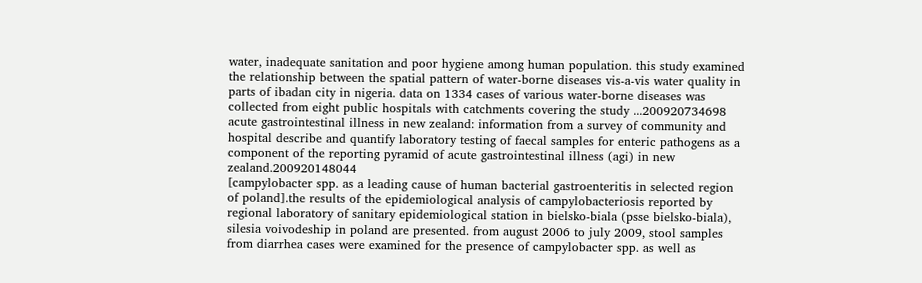water, inadequate sanitation and poor hygiene among human population. this study examined the relationship between the spatial pattern of water-borne diseases vis-a-vis water quality in parts of ibadan city in nigeria. data on 1334 cases of various water-borne diseases was collected from eight public hospitals with catchments covering the study ...200920734698
acute gastrointestinal illness in new zealand: information from a survey of community and hospital describe and quantify laboratory testing of faecal samples for enteric pathogens as a component of the reporting pyramid of acute gastrointestinal illness (agi) in new zealand.200920148044
[campylobacter spp. as a leading cause of human bacterial gastroenteritis in selected region of poland].the results of the epidemiological analysis of campylobacteriosis reported by regional laboratory of sanitary epidemiological station in bielsko-biala (psse bielsko-biala), silesia voivodeship in poland are presented. from august 2006 to july 2009, stool samples from diarrhea cases were examined for the presence of campylobacter spp. as well as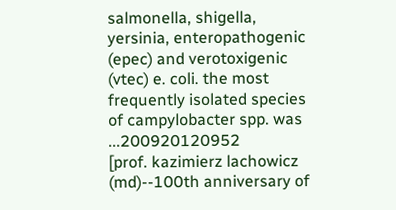salmonella, shigella, yersinia, enteropathogenic (epec) and verotoxigenic (vtec) e. coli. the most frequently isolated species of campylobacter spp. was ...200920120952
[prof. kazimierz lachowicz (md)--100th anniversary of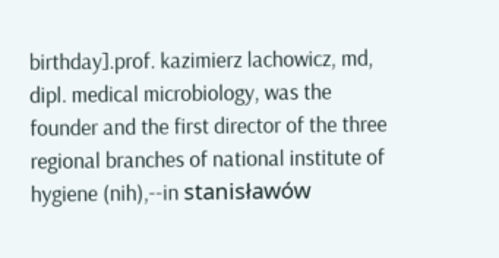birthday].prof. kazimierz lachowicz, md, dipl. medical microbiology, was the founder and the first director of the three regional branches of national institute of hygiene (nih),--in stanisławów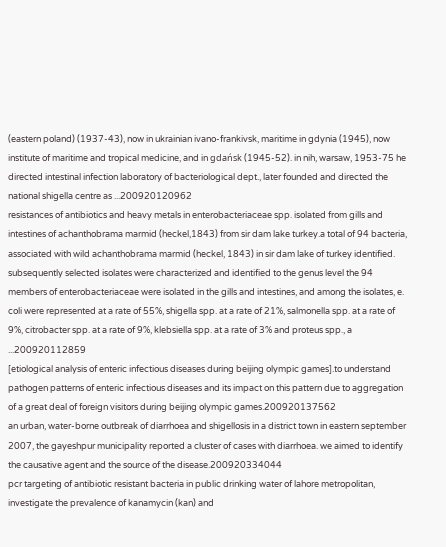(eastern poland) (1937-43), now in ukrainian ivano-frankivsk, maritime in gdynia (1945), now institute of maritime and tropical medicine, and in gdańsk (1945-52). in nih, warsaw, 1953-75 he directed intestinal infection laboratory of bacteriological dept., later founded and directed the national shigella centre as ...200920120962
resistances of antibiotics and heavy metals in enterobacteriaceae spp. isolated from gills and intestines of achanthobrama marmid (heckel,1843) from sir dam lake turkey.a total of 94 bacteria, associated with wild achanthobrama marmid (heckel, 1843) in sir dam lake of turkey identified. subsequently selected isolates were characterized and identified to the genus level the 94 members of enterobacteriaceae were isolated in the gills and intestines, and among the isolates, e. coli were represented at a rate of 55%, shigella spp. at a rate of 21%, salmonella spp. at a rate of 9%, citrobacter spp. at a rate of 9%, klebsiella spp. at a rate of 3% and proteus spp., a ...200920112859
[etiological analysis of enteric infectious diseases during beijing olympic games].to understand pathogen patterns of enteric infectious diseases and its impact on this pattern due to aggregation of a great deal of foreign visitors during beijing olympic games.200920137562
an urban, water-borne outbreak of diarrhoea and shigellosis in a district town in eastern september 2007, the gayeshpur municipality reported a cluster of cases with diarrhoea. we aimed to identify the causative agent and the source of the disease.200920334044
pcr targeting of antibiotic resistant bacteria in public drinking water of lahore metropolitan, investigate the prevalence of kanamycin (kan) and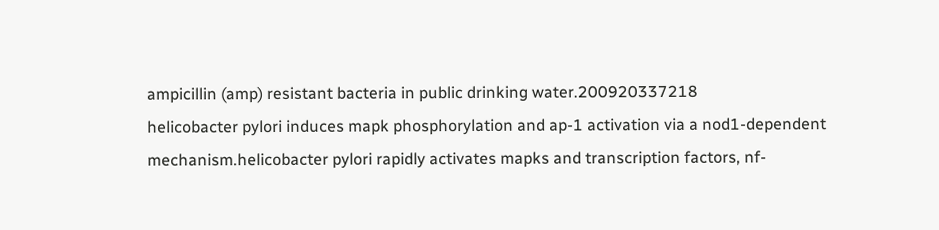ampicillin (amp) resistant bacteria in public drinking water.200920337218
helicobacter pylori induces mapk phosphorylation and ap-1 activation via a nod1-dependent mechanism.helicobacter pylori rapidly activates mapks and transcription factors, nf-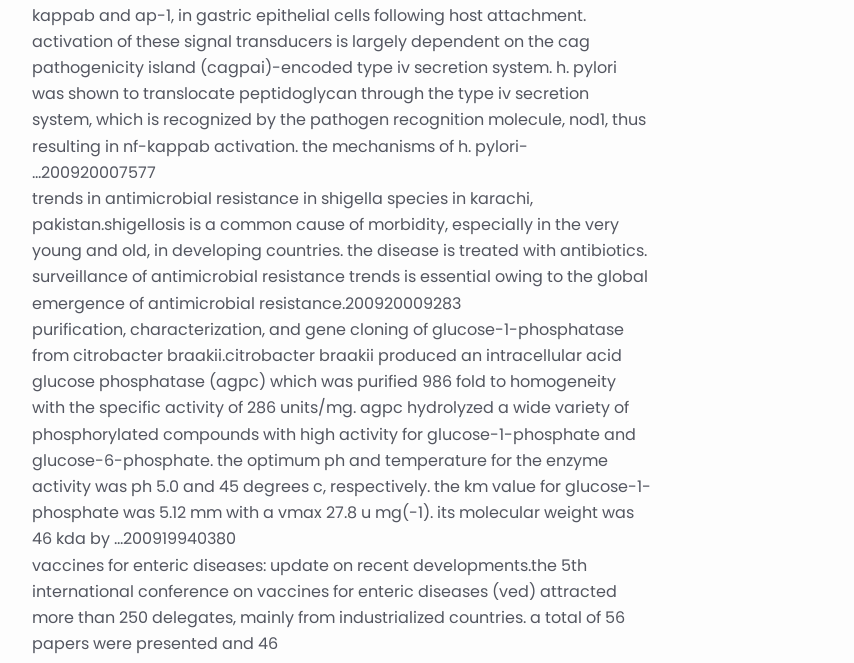kappab and ap-1, in gastric epithelial cells following host attachment. activation of these signal transducers is largely dependent on the cag pathogenicity island (cagpai)-encoded type iv secretion system. h. pylori was shown to translocate peptidoglycan through the type iv secretion system, which is recognized by the pathogen recognition molecule, nod1, thus resulting in nf-kappab activation. the mechanisms of h. pylori- ...200920007577
trends in antimicrobial resistance in shigella species in karachi, pakistan.shigellosis is a common cause of morbidity, especially in the very young and old, in developing countries. the disease is treated with antibiotics. surveillance of antimicrobial resistance trends is essential owing to the global emergence of antimicrobial resistance.200920009283
purification, characterization, and gene cloning of glucose-1-phosphatase from citrobacter braakii.citrobacter braakii produced an intracellular acid glucose phosphatase (agpc) which was purified 986 fold to homogeneity with the specific activity of 286 units/mg. agpc hydrolyzed a wide variety of phosphorylated compounds with high activity for glucose-1-phosphate and glucose-6-phosphate. the optimum ph and temperature for the enzyme activity was ph 5.0 and 45 degrees c, respectively. the km value for glucose-1-phosphate was 5.12 mm with a vmax 27.8 u mg(-1). its molecular weight was 46 kda by ...200919940380
vaccines for enteric diseases: update on recent developments.the 5th international conference on vaccines for enteric diseases (ved) attracted more than 250 delegates, mainly from industrialized countries. a total of 56 papers were presented and 46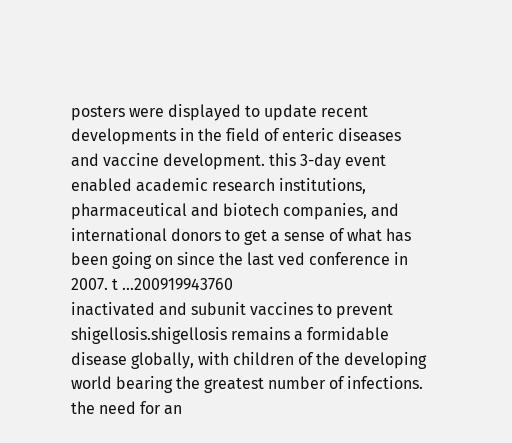posters were displayed to update recent developments in the field of enteric diseases and vaccine development. this 3-day event enabled academic research institutions, pharmaceutical and biotech companies, and international donors to get a sense of what has been going on since the last ved conference in 2007. t ...200919943760
inactivated and subunit vaccines to prevent shigellosis.shigellosis remains a formidable disease globally, with children of the developing world bearing the greatest number of infections. the need for an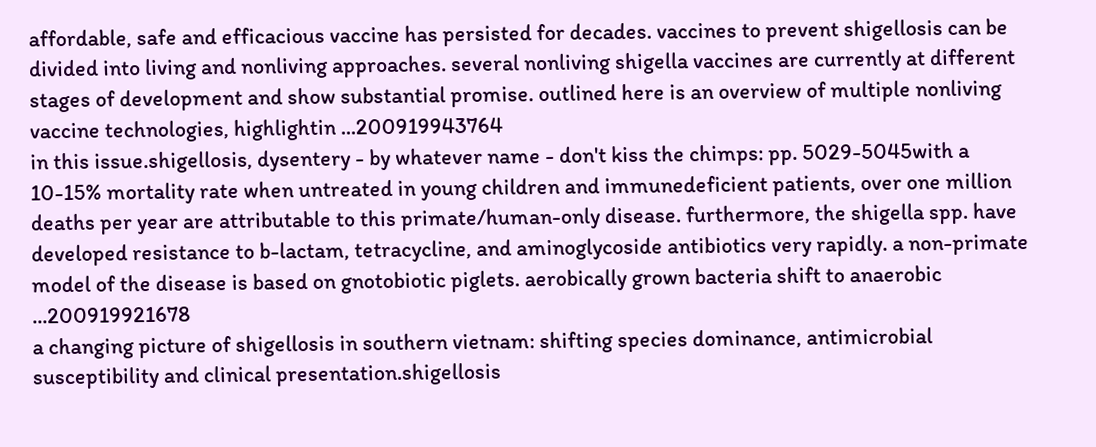affordable, safe and efficacious vaccine has persisted for decades. vaccines to prevent shigellosis can be divided into living and nonliving approaches. several nonliving shigella vaccines are currently at different stages of development and show substantial promise. outlined here is an overview of multiple nonliving vaccine technologies, highlightin ...200919943764
in this issue.shigellosis, dysentery - by whatever name - don't kiss the chimps: pp. 5029-5045with a 10-15% mortality rate when untreated in young children and immunedeficient patients, over one million deaths per year are attributable to this primate/human-only disease. furthermore, the shigella spp. have developed resistance to b-lactam, tetracycline, and aminoglycoside antibiotics very rapidly. a non-primate model of the disease is based on gnotobiotic piglets. aerobically grown bacteria shift to anaerobic ...200919921678
a changing picture of shigellosis in southern vietnam: shifting species dominance, antimicrobial susceptibility and clinical presentation.shigellosis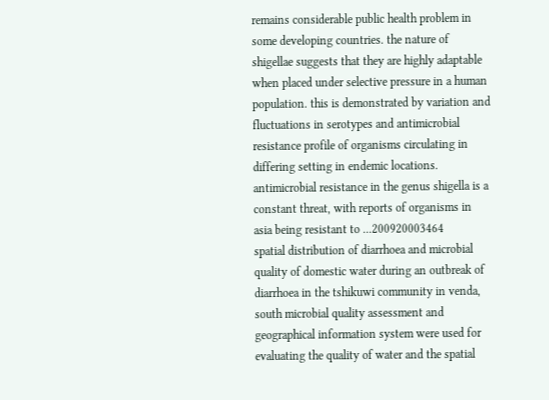remains considerable public health problem in some developing countries. the nature of shigellae suggests that they are highly adaptable when placed under selective pressure in a human population. this is demonstrated by variation and fluctuations in serotypes and antimicrobial resistance profile of organisms circulating in differing setting in endemic locations. antimicrobial resistance in the genus shigella is a constant threat, with reports of organisms in asia being resistant to ...200920003464
spatial distribution of diarrhoea and microbial quality of domestic water during an outbreak of diarrhoea in the tshikuwi community in venda, south microbial quality assessment and geographical information system were used for evaluating the quality of water and the spatial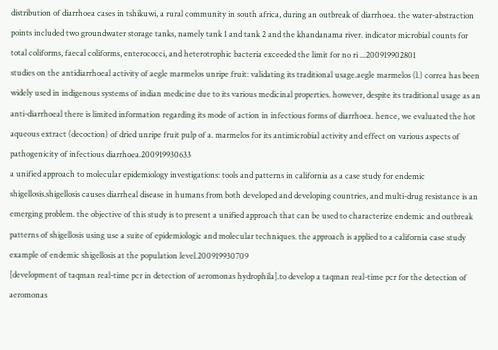distribution of diarrhoea cases in tshikuwi, a rural community in south africa, during an outbreak of diarrhoea. the water-abstraction points included two groundwater storage tanks, namely tank 1 and tank 2 and the khandanama river. indicator microbial counts for total coliforms, faecal coliforms, enterococci, and heterotrophic bacteria exceeded the limit for no ri ...200919902801
studies on the antidiarrhoeal activity of aegle marmelos unripe fruit: validating its traditional usage.aegle marmelos (l.) correa has been widely used in indigenous systems of indian medicine due to its various medicinal properties. however, despite its traditional usage as an anti-diarrhoeal there is limited information regarding its mode of action in infectious forms of diarrhoea. hence, we evaluated the hot aqueous extract (decoction) of dried unripe fruit pulp of a. marmelos for its antimicrobial activity and effect on various aspects of pathogenicity of infectious diarrhoea.200919930633
a unified approach to molecular epidemiology investigations: tools and patterns in california as a case study for endemic shigellosis.shigellosis causes diarrheal disease in humans from both developed and developing countries, and multi-drug resistance is an emerging problem. the objective of this study is to present a unified approach that can be used to characterize endemic and outbreak patterns of shigellosis using use a suite of epidemiologic and molecular techniques. the approach is applied to a california case study example of endemic shigellosis at the population level.200919930709
[development of taqman real-time pcr in detection of aeromonas hydrophila].to develop a taqman real-time pcr for the detection of aeromonas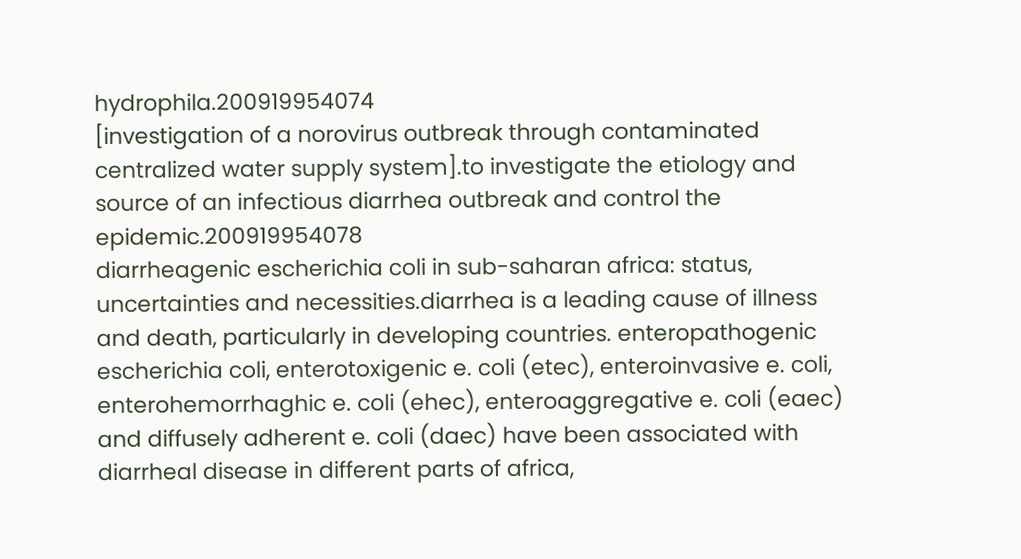hydrophila.200919954074
[investigation of a norovirus outbreak through contaminated centralized water supply system].to investigate the etiology and source of an infectious diarrhea outbreak and control the epidemic.200919954078
diarrheagenic escherichia coli in sub-saharan africa: status, uncertainties and necessities.diarrhea is a leading cause of illness and death, particularly in developing countries. enteropathogenic escherichia coli, enterotoxigenic e. coli (etec), enteroinvasive e. coli, enterohemorrhaghic e. coli (ehec), enteroaggregative e. coli (eaec) and diffusely adherent e. coli (daec) have been associated with diarrheal disease in different parts of africa,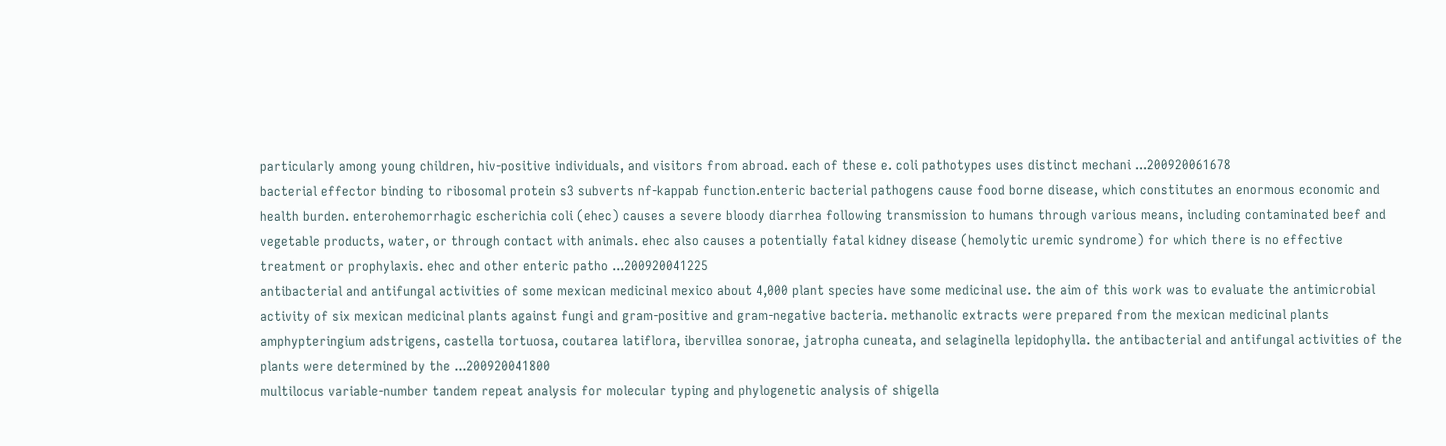particularly among young children, hiv-positive individuals, and visitors from abroad. each of these e. coli pathotypes uses distinct mechani ...200920061678
bacterial effector binding to ribosomal protein s3 subverts nf-kappab function.enteric bacterial pathogens cause food borne disease, which constitutes an enormous economic and health burden. enterohemorrhagic escherichia coli (ehec) causes a severe bloody diarrhea following transmission to humans through various means, including contaminated beef and vegetable products, water, or through contact with animals. ehec also causes a potentially fatal kidney disease (hemolytic uremic syndrome) for which there is no effective treatment or prophylaxis. ehec and other enteric patho ...200920041225
antibacterial and antifungal activities of some mexican medicinal mexico about 4,000 plant species have some medicinal use. the aim of this work was to evaluate the antimicrobial activity of six mexican medicinal plants against fungi and gram-positive and gram-negative bacteria. methanolic extracts were prepared from the mexican medicinal plants amphypteringium adstrigens, castella tortuosa, coutarea latiflora, ibervillea sonorae, jatropha cuneata, and selaginella lepidophylla. the antibacterial and antifungal activities of the plants were determined by the ...200920041800
multilocus variable-number tandem repeat analysis for molecular typing and phylogenetic analysis of shigella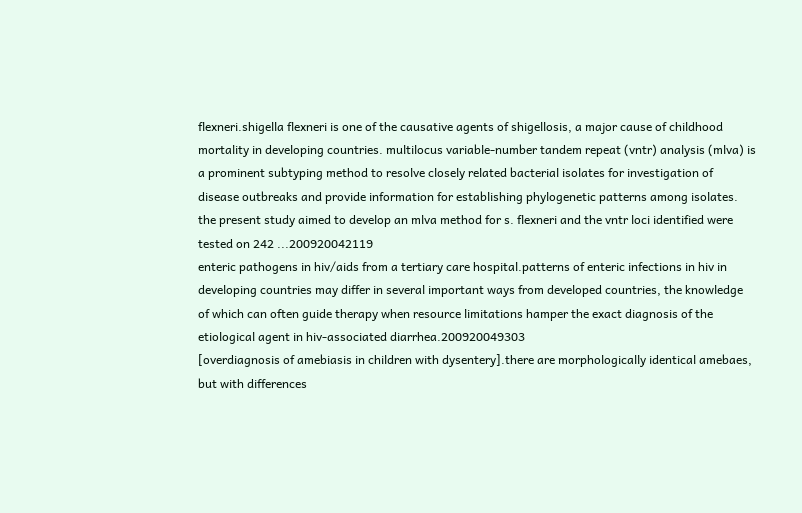flexneri.shigella flexneri is one of the causative agents of shigellosis, a major cause of childhood mortality in developing countries. multilocus variable-number tandem repeat (vntr) analysis (mlva) is a prominent subtyping method to resolve closely related bacterial isolates for investigation of disease outbreaks and provide information for establishing phylogenetic patterns among isolates. the present study aimed to develop an mlva method for s. flexneri and the vntr loci identified were tested on 242 ...200920042119
enteric pathogens in hiv/aids from a tertiary care hospital.patterns of enteric infections in hiv in developing countries may differ in several important ways from developed countries, the knowledge of which can often guide therapy when resource limitations hamper the exact diagnosis of the etiological agent in hiv-associated diarrhea.200920049303
[overdiagnosis of amebiasis in children with dysentery].there are morphologically identical amebaes, but with differences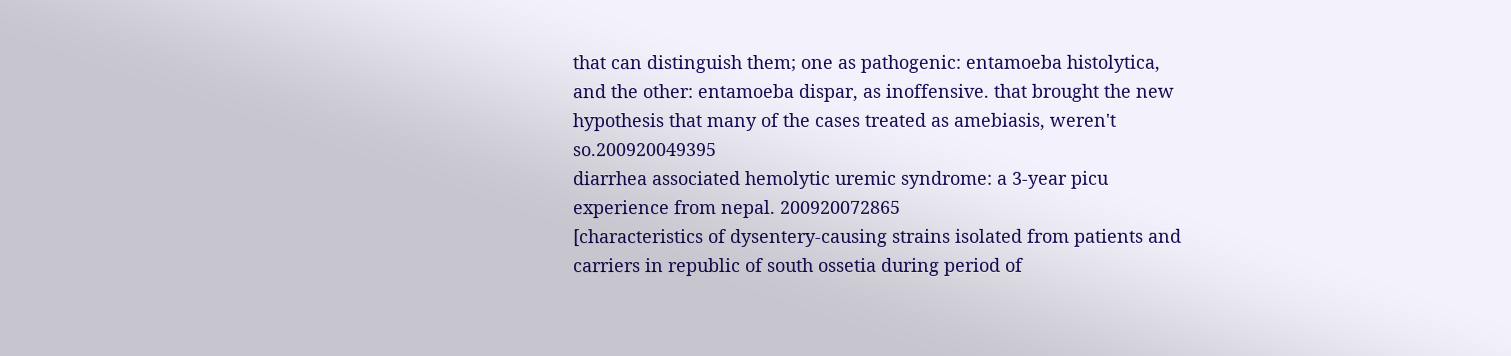that can distinguish them; one as pathogenic: entamoeba histolytica, and the other: entamoeba dispar, as inoffensive. that brought the new hypothesis that many of the cases treated as amebiasis, weren't so.200920049395
diarrhea associated hemolytic uremic syndrome: a 3-year picu experience from nepal. 200920072865
[characteristics of dysentery-causing strains isolated from patients and carriers in republic of south ossetia during period of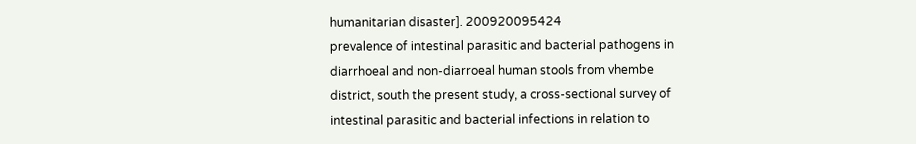humanitarian disaster]. 200920095424
prevalence of intestinal parasitic and bacterial pathogens in diarrhoeal and non-diarroeal human stools from vhembe district, south the present study, a cross-sectional survey of intestinal parasitic and bacterial infections in relation to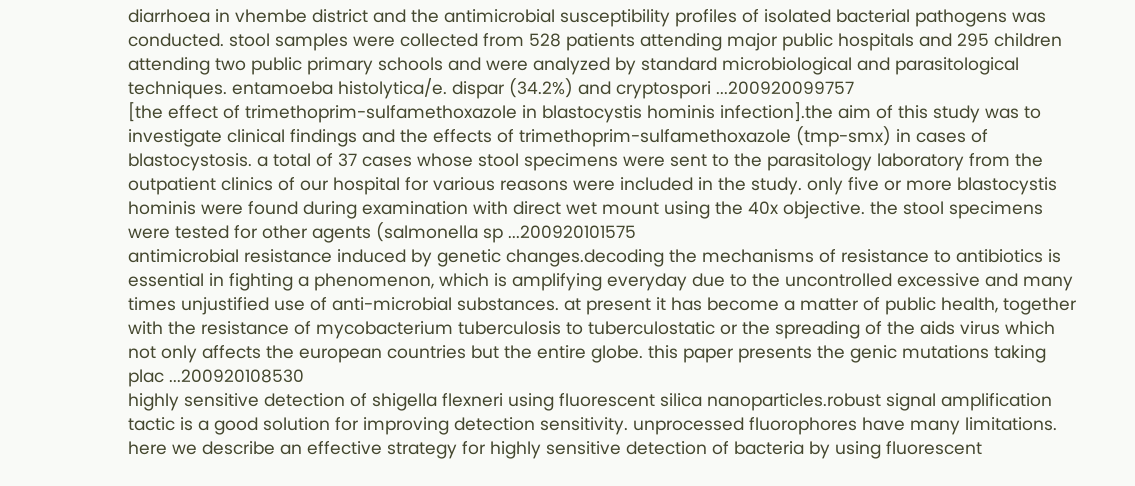diarrhoea in vhembe district and the antimicrobial susceptibility profiles of isolated bacterial pathogens was conducted. stool samples were collected from 528 patients attending major public hospitals and 295 children attending two public primary schools and were analyzed by standard microbiological and parasitological techniques. entamoeba histolytica/e. dispar (34.2%) and cryptospori ...200920099757
[the effect of trimethoprim-sulfamethoxazole in blastocystis hominis infection].the aim of this study was to investigate clinical findings and the effects of trimethoprim-sulfamethoxazole (tmp-smx) in cases of blastocystosis. a total of 37 cases whose stool specimens were sent to the parasitology laboratory from the outpatient clinics of our hospital for various reasons were included in the study. only five or more blastocystis hominis were found during examination with direct wet mount using the 40x objective. the stool specimens were tested for other agents (salmonella sp ...200920101575
antimicrobial resistance induced by genetic changes.decoding the mechanisms of resistance to antibiotics is essential in fighting a phenomenon, which is amplifying everyday due to the uncontrolled excessive and many times unjustified use of anti-microbial substances. at present it has become a matter of public health, together with the resistance of mycobacterium tuberculosis to tuberculostatic or the spreading of the aids virus which not only affects the european countries but the entire globe. this paper presents the genic mutations taking plac ...200920108530
highly sensitive detection of shigella flexneri using fluorescent silica nanoparticles.robust signal amplification tactic is a good solution for improving detection sensitivity. unprocessed fluorophores have many limitations. here we describe an effective strategy for highly sensitive detection of bacteria by using fluorescent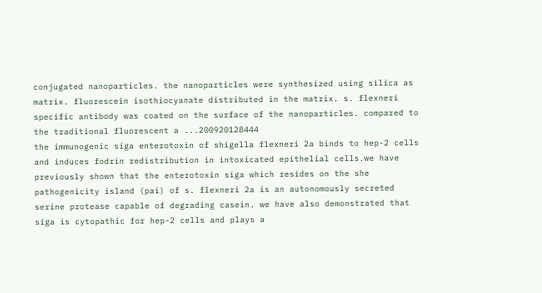conjugated nanoparticles. the nanoparticles were synthesized using silica as matrix. fluorescein isothiocyanate distributed in the matrix. s. flexneri specific antibody was coated on the surface of the nanoparticles. compared to the traditional fluorescent a ...200920128444
the immunogenic siga enterotoxin of shigella flexneri 2a binds to hep-2 cells and induces fodrin redistribution in intoxicated epithelial cells.we have previously shown that the enterotoxin siga which resides on the she pathogenicity island (pai) of s. flexneri 2a is an autonomously secreted serine protease capable of degrading casein. we have also demonstrated that siga is cytopathic for hep-2 cells and plays a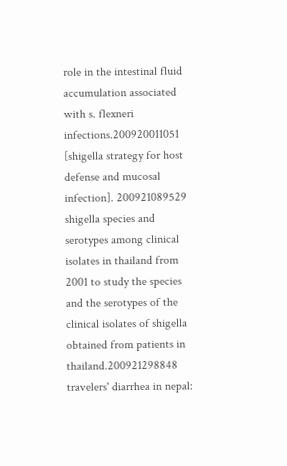role in the intestinal fluid accumulation associated with s. flexneri infections.200920011051
[shigella strategy for host defense and mucosal infection]. 200921089529
shigella species and serotypes among clinical isolates in thailand from 2001 to study the species and the serotypes of the clinical isolates of shigella obtained from patients in thailand.200921298848
travelers' diarrhea in nepal: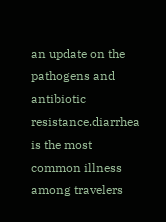an update on the pathogens and antibiotic resistance.diarrhea is the most common illness among travelers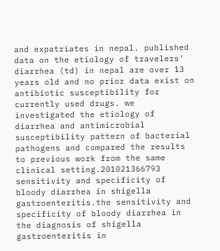and expatriates in nepal. published data on the etiology of travelers' diarrhea (td) in nepal are over 13 years old and no prior data exist on antibiotic susceptibility for currently used drugs. we investigated the etiology of diarrhea and antimicrobial susceptibility pattern of bacterial pathogens and compared the results to previous work from the same clinical setting.201021366793
sensitivity and specificity of bloody diarrhea in shigella gastroenteritis.the sensitivity and specificity of bloody diarrhea in the diagnosis of shigella gastroenteritis in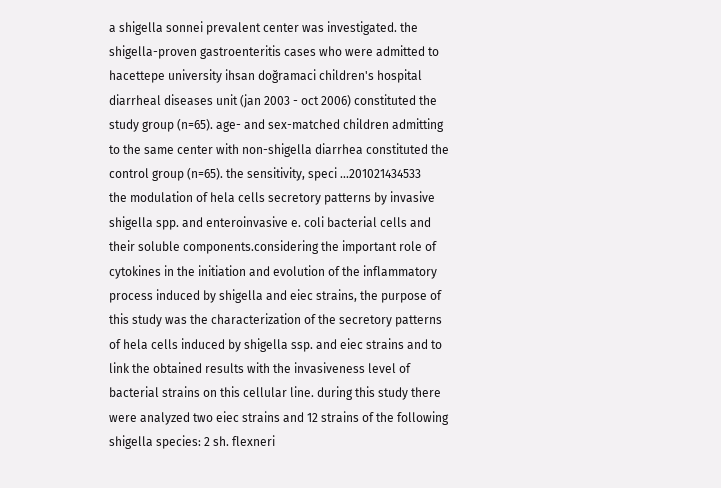a shigella sonnei prevalent center was investigated. the shigella-proven gastroenteritis cases who were admitted to hacettepe university ihsan doğramaci children's hospital diarrheal diseases unit (jan 2003 - oct 2006) constituted the study group (n=65). age- and sex-matched children admitting to the same center with non-shigella diarrhea constituted the control group (n=65). the sensitivity, speci ...201021434533
the modulation of hela cells secretory patterns by invasive shigella spp. and enteroinvasive e. coli bacterial cells and their soluble components.considering the important role of cytokines in the initiation and evolution of the inflammatory process induced by shigella and eiec strains, the purpose of this study was the characterization of the secretory patterns of hela cells induced by shigella ssp. and eiec strains and to link the obtained results with the invasiveness level of bacterial strains on this cellular line. during this study there were analyzed two eiec strains and 12 strains of the following shigella species: 2 sh. flexneri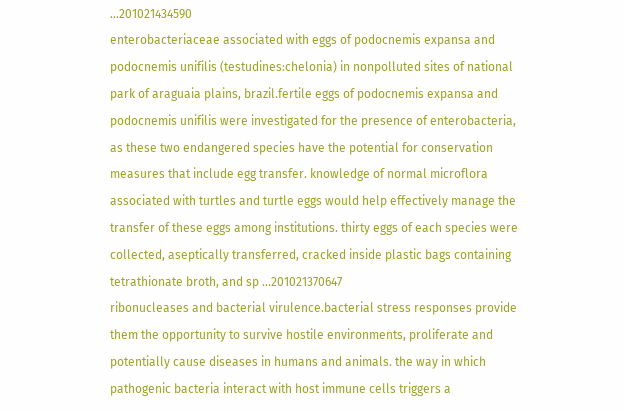...201021434590
enterobacteriaceae associated with eggs of podocnemis expansa and podocnemis unifilis (testudines:chelonia) in nonpolluted sites of national park of araguaia plains, brazil.fertile eggs of podocnemis expansa and podocnemis unifilis were investigated for the presence of enterobacteria, as these two endangered species have the potential for conservation measures that include egg transfer. knowledge of normal microflora associated with turtles and turtle eggs would help effectively manage the transfer of these eggs among institutions. thirty eggs of each species were collected, aseptically transferred, cracked inside plastic bags containing tetrathionate broth, and sp ...201021370647
ribonucleases and bacterial virulence.bacterial stress responses provide them the opportunity to survive hostile environments, proliferate and potentially cause diseases in humans and animals. the way in which pathogenic bacteria interact with host immune cells triggers a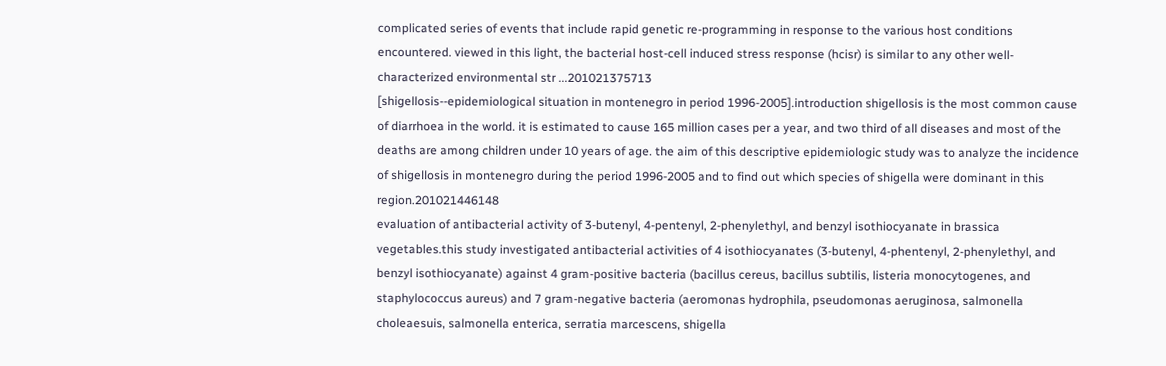complicated series of events that include rapid genetic re-programming in response to the various host conditions encountered. viewed in this light, the bacterial host-cell induced stress response (hcisr) is similar to any other well-characterized environmental str ...201021375713
[shigellosis--epidemiological situation in montenegro in period 1996-2005].introduction shigellosis is the most common cause of diarrhoea in the world. it is estimated to cause 165 million cases per a year, and two third of all diseases and most of the deaths are among children under 10 years of age. the aim of this descriptive epidemiologic study was to analyze the incidence of shigellosis in montenegro during the period 1996-2005 and to find out which species of shigella were dominant in this region.201021446148
evaluation of antibacterial activity of 3-butenyl, 4-pentenyl, 2-phenylethyl, and benzyl isothiocyanate in brassica vegetables.this study investigated antibacterial activities of 4 isothiocyanates (3-butenyl, 4-phentenyl, 2-phenylethyl, and benzyl isothiocyanate) against 4 gram-positive bacteria (bacillus cereus, bacillus subtilis, listeria monocytogenes, and staphylococcus aureus) and 7 gram-negative bacteria (aeromonas hydrophila, pseudomonas aeruginosa, salmonella choleaesuis, salmonella enterica, serratia marcescens, shigella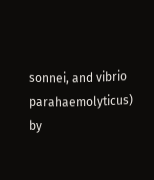sonnei, and vibrio parahaemolyticus) by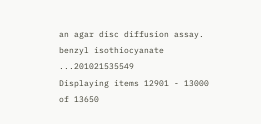an agar disc diffusion assay. benzyl isothiocyanate ...201021535549
Displaying items 12901 - 13000 of 13650